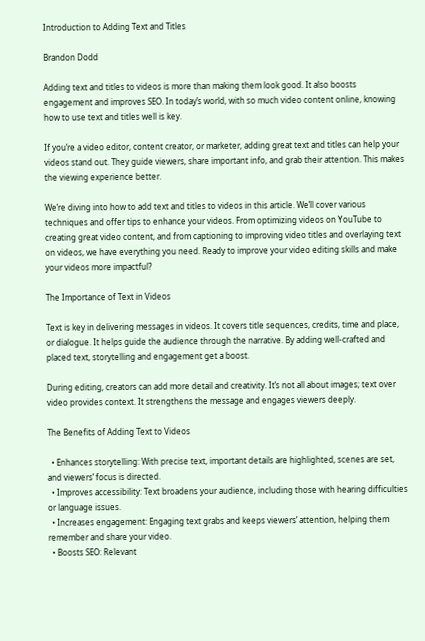Introduction to Adding Text and Titles

Brandon Dodd

Adding text and titles to videos is more than making them look good. It also boosts engagement and improves SEO. In today’s world, with so much video content online, knowing how to use text and titles well is key.

If you’re a video editor, content creator, or marketer, adding great text and titles can help your videos stand out. They guide viewers, share important info, and grab their attention. This makes the viewing experience better.

We’re diving into how to add text and titles to videos in this article. We’ll cover various techniques and offer tips to enhance your videos. From optimizing videos on YouTube to creating great video content, and from captioning to improving video titles and overlaying text on videos, we have everything you need. Ready to improve your video editing skills and make your videos more impactful?

The Importance of Text in Videos

Text is key in delivering messages in videos. It covers title sequences, credits, time and place, or dialogue. It helps guide the audience through the narrative. By adding well-crafted and placed text, storytelling and engagement get a boost.

During editing, creators can add more detail and creativity. It’s not all about images; text over video provides context. It strengthens the message and engages viewers deeply.

The Benefits of Adding Text to Videos

  • Enhances storytelling: With precise text, important details are highlighted, scenes are set, and viewers’ focus is directed.
  • Improves accessibility: Text broadens your audience, including those with hearing difficulties or language issues.
  • Increases engagement: Engaging text grabs and keeps viewers’ attention, helping them remember and share your video.
  • Boosts SEO: Relevant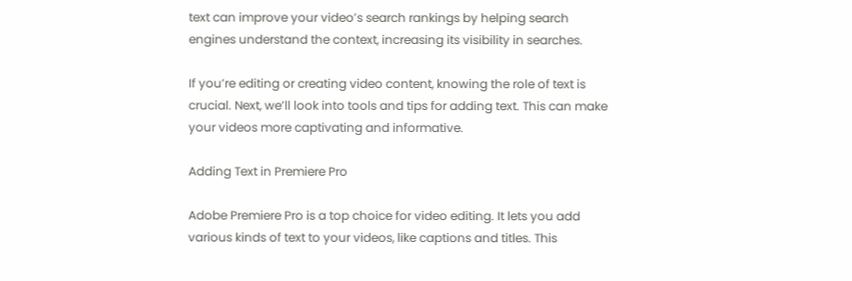text can improve your video’s search rankings by helping search engines understand the context, increasing its visibility in searches.

If you’re editing or creating video content, knowing the role of text is crucial. Next, we’ll look into tools and tips for adding text. This can make your videos more captivating and informative.

Adding Text in Premiere Pro

Adobe Premiere Pro is a top choice for video editing. It lets you add various kinds of text to your videos, like captions and titles. This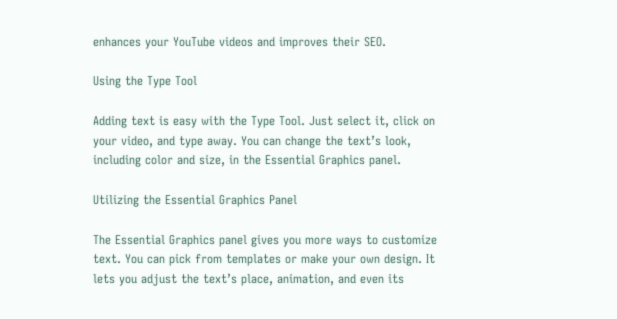enhances your YouTube videos and improves their SEO.

Using the Type Tool

Adding text is easy with the Type Tool. Just select it, click on your video, and type away. You can change the text’s look, including color and size, in the Essential Graphics panel.

Utilizing the Essential Graphics Panel

The Essential Graphics panel gives you more ways to customize text. You can pick from templates or make your own design. It lets you adjust the text’s place, animation, and even its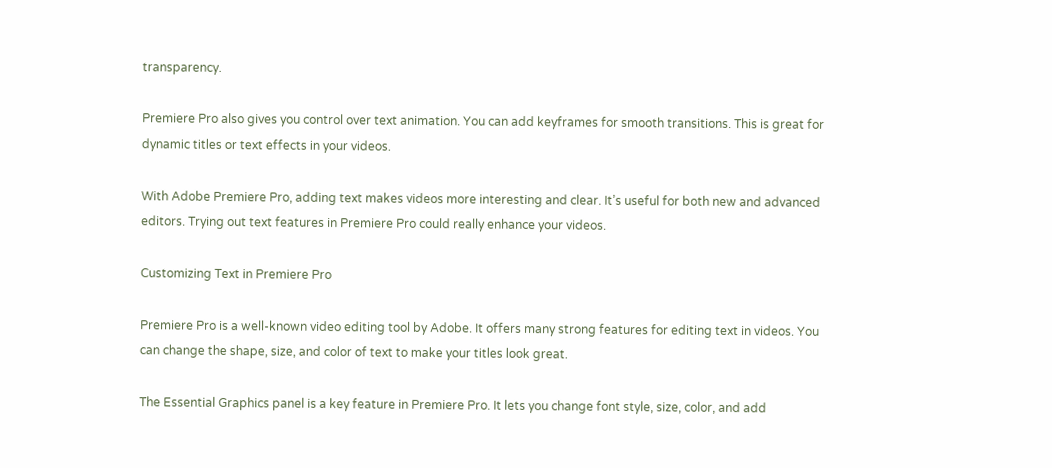transparency.

Premiere Pro also gives you control over text animation. You can add keyframes for smooth transitions. This is great for dynamic titles or text effects in your videos.

With Adobe Premiere Pro, adding text makes videos more interesting and clear. It’s useful for both new and advanced editors. Trying out text features in Premiere Pro could really enhance your videos.

Customizing Text in Premiere Pro

Premiere Pro is a well-known video editing tool by Adobe. It offers many strong features for editing text in videos. You can change the shape, size, and color of text to make your titles look great.

The Essential Graphics panel is a key feature in Premiere Pro. It lets you change font style, size, color, and add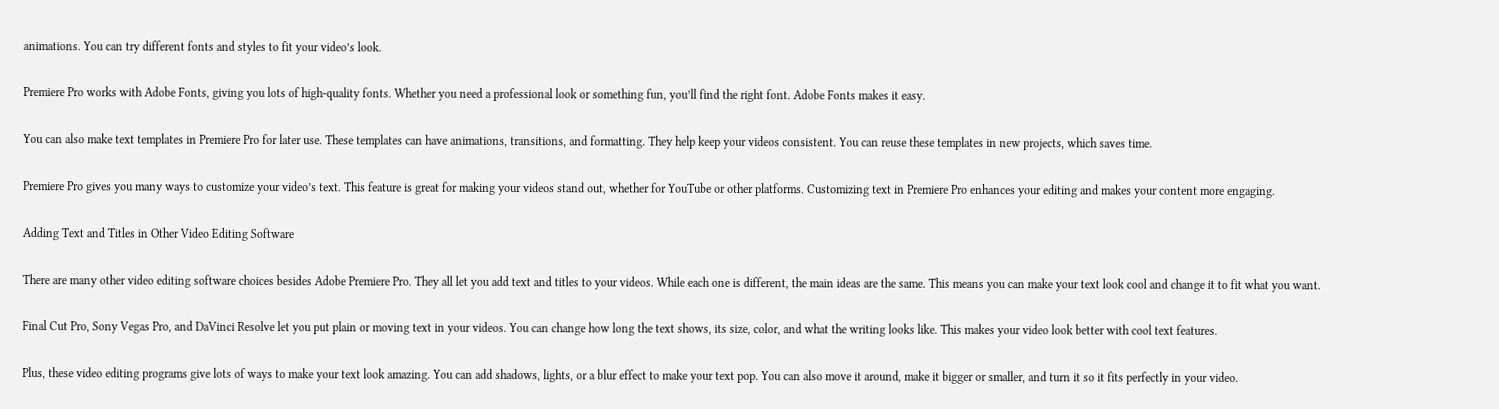animations. You can try different fonts and styles to fit your video’s look.

Premiere Pro works with Adobe Fonts, giving you lots of high-quality fonts. Whether you need a professional look or something fun, you’ll find the right font. Adobe Fonts makes it easy.

You can also make text templates in Premiere Pro for later use. These templates can have animations, transitions, and formatting. They help keep your videos consistent. You can reuse these templates in new projects, which saves time.

Premiere Pro gives you many ways to customize your video’s text. This feature is great for making your videos stand out, whether for YouTube or other platforms. Customizing text in Premiere Pro enhances your editing and makes your content more engaging.

Adding Text and Titles in Other Video Editing Software

There are many other video editing software choices besides Adobe Premiere Pro. They all let you add text and titles to your videos. While each one is different, the main ideas are the same. This means you can make your text look cool and change it to fit what you want.

Final Cut Pro, Sony Vegas Pro, and DaVinci Resolve let you put plain or moving text in your videos. You can change how long the text shows, its size, color, and what the writing looks like. This makes your video look better with cool text features.

Plus, these video editing programs give lots of ways to make your text look amazing. You can add shadows, lights, or a blur effect to make your text pop. You can also move it around, make it bigger or smaller, and turn it so it fits perfectly in your video.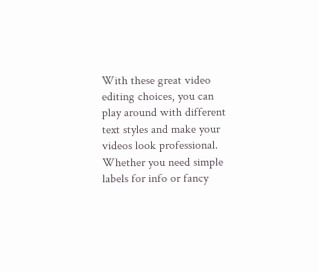With these great video editing choices, you can play around with different text styles and make your videos look professional. Whether you need simple labels for info or fancy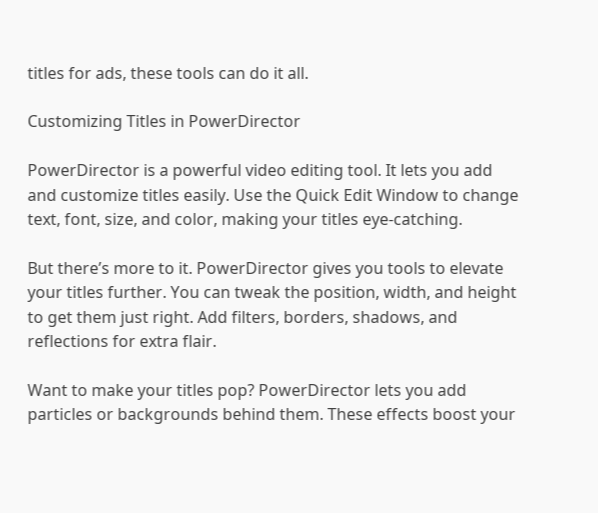titles for ads, these tools can do it all.

Customizing Titles in PowerDirector

PowerDirector is a powerful video editing tool. It lets you add and customize titles easily. Use the Quick Edit Window to change text, font, size, and color, making your titles eye-catching.

But there’s more to it. PowerDirector gives you tools to elevate your titles further. You can tweak the position, width, and height to get them just right. Add filters, borders, shadows, and reflections for extra flair.

Want to make your titles pop? PowerDirector lets you add particles or backgrounds behind them. These effects boost your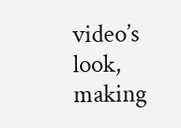video’s look, making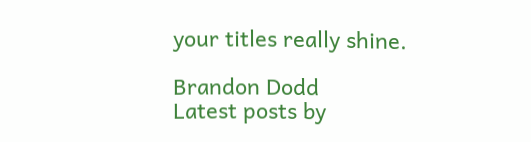your titles really shine.

Brandon Dodd
Latest posts by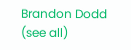Brandon Dodd (see all)